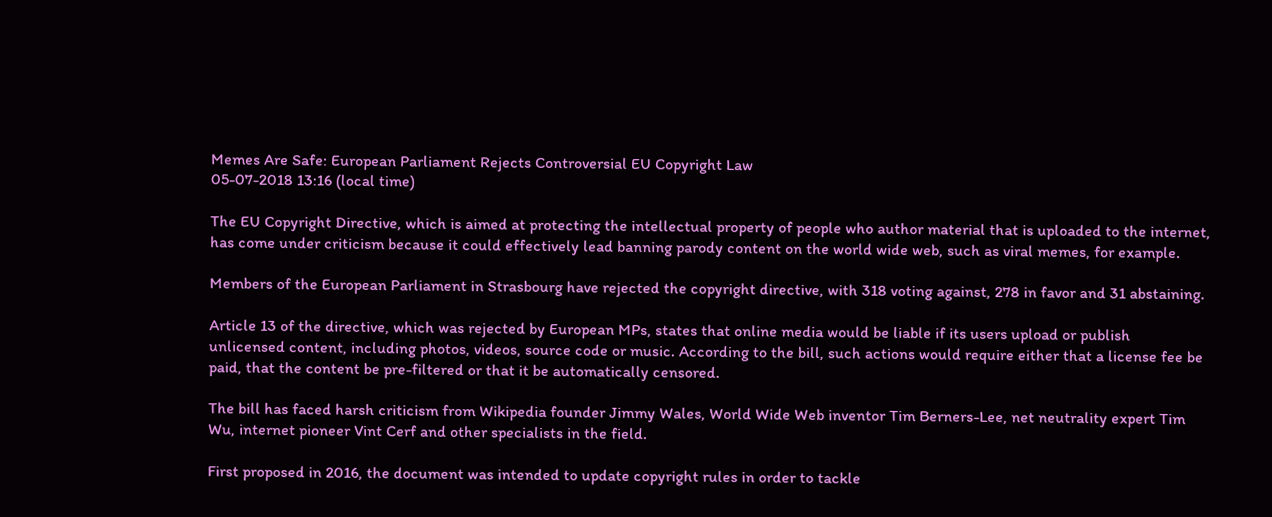Memes Are Safe: European Parliament Rejects Controversial EU Copyright Law
05-07-2018 13:16 (local time)

The EU Copyright Directive, which is aimed at protecting the intellectual property of people who author material that is uploaded to the internet, has come under criticism because it could effectively lead banning parody content on the world wide web, such as viral memes, for example.

Members of the European Parliament in Strasbourg have rejected the copyright directive, with 318 voting against, 278 in favor and 31 abstaining.

Article 13 of the directive, which was rejected by European MPs, states that online media would be liable if its users upload or publish unlicensed content, including photos, videos, source code or music. According to the bill, such actions would require either that a license fee be paid, that the content be pre-filtered or that it be automatically censored.

The bill has faced harsh criticism from Wikipedia founder Jimmy Wales, World Wide Web inventor Tim Berners-Lee, net neutrality expert Tim Wu, internet pioneer Vint Cerf and other specialists in the field.

First proposed in 2016, the document was intended to update copyright rules in order to tackle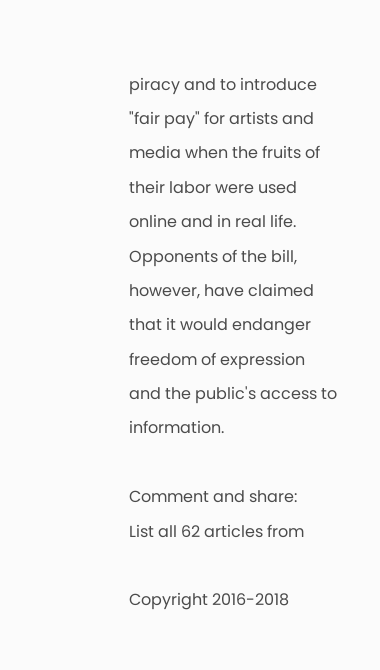piracy and to introduce "fair pay" for artists and media when the fruits of their labor were used online and in real life. Opponents of the bill, however, have claimed that it would endanger freedom of expression and the public's access to information.

Comment and share:
List all 62 articles from

Copyright 2016-2018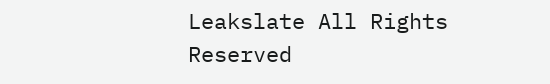Leakslate All Rights Reserved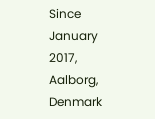Since January 2017, Aalborg, Denmark